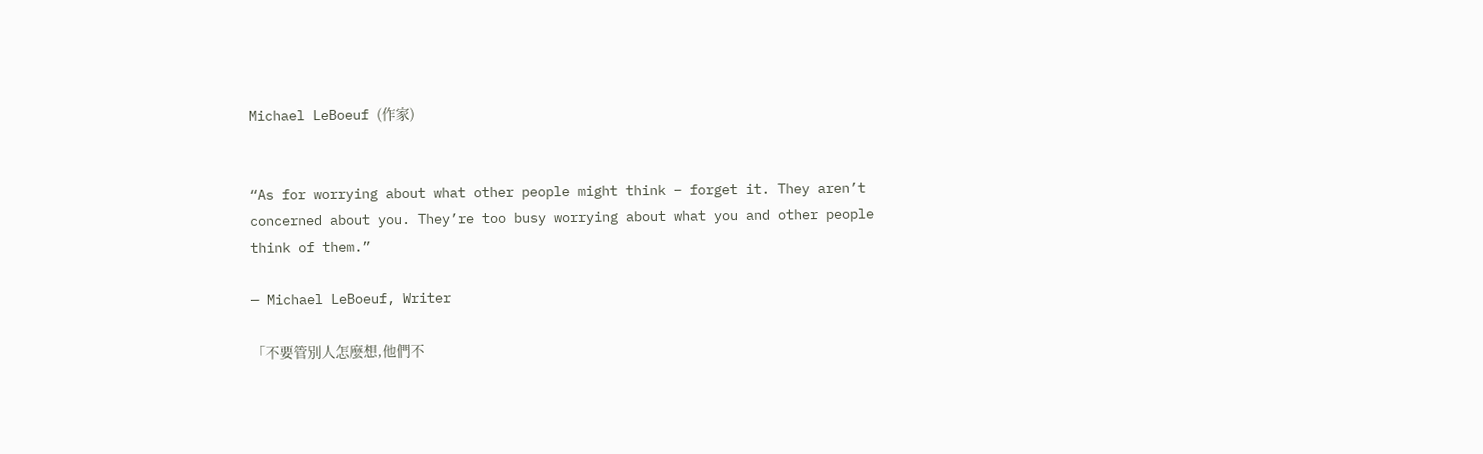Michael LeBoeuf (作家)


“As for worrying about what other people might think – forget it. They aren’t concerned about you. They’re too busy worrying about what you and other people think of them.”

— Michael LeBoeuf, Writer

「不要管別人怎麼想,他們不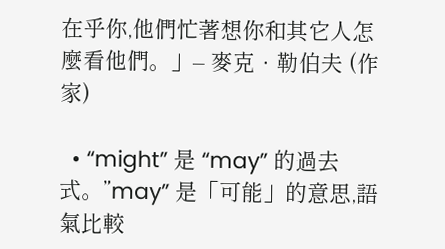在乎你,他們忙著想你和其它人怎麼看他們。」– 麥克‧勒伯夫 (作家)

  • “might” 是 “may” 的過去式。”may” 是「可能」的意思,語氣比較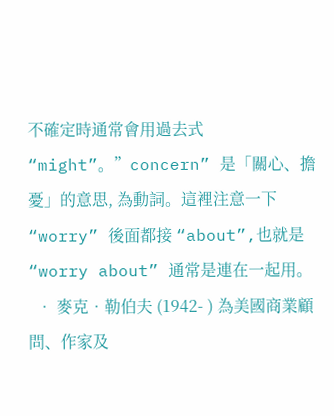不確定時通常會用過去式 “might”。”concern” 是「關心、擔憂」的意思, 為動詞。這裡注意一下 “worry” 後面都接 “about”,也就是 “worry about” 通常是連在一起用。
  • 麥克‧勒伯夫 (1942- ) 為美國商業顧問、作家及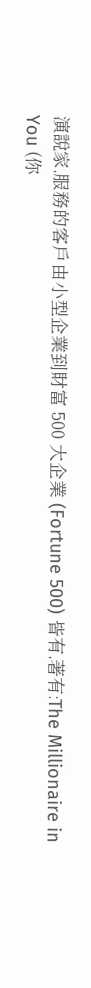演說家,服務的客戶由小型企業到財富 500 大企業 (Fortune 500) 皆有,著有:The Millionaire in You (你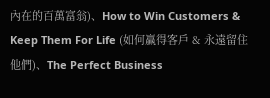內在的百萬富翁)、How to Win Customers & Keep Them For Life (如何贏得客戶 & 永遠留住他們)、The Perfect Business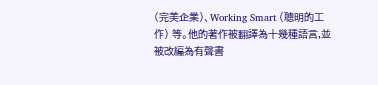(完美企業)、Working Smart (聰明的工作) 等。他的著作被翻譯為十幾種語言,並被改編為有聲書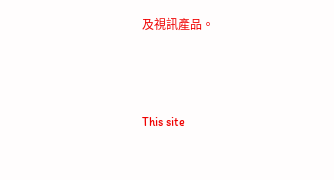及視訊產品。



This site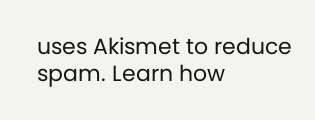uses Akismet to reduce spam. Learn how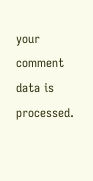your comment data is processed.